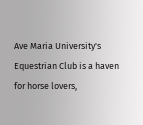Ave Maria University's Equestrian Club is a haven for horse lovers,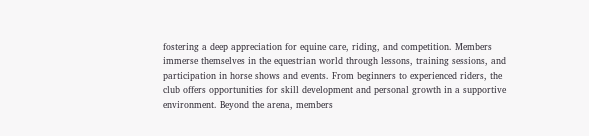fostering a deep appreciation for equine care, riding, and competition. Members immerse themselves in the equestrian world through lessons, training sessions, and participation in horse shows and events. From beginners to experienced riders, the club offers opportunities for skill development and personal growth in a supportive environment. Beyond the arena, members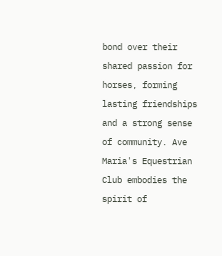bond over their shared passion for horses, forming lasting friendships and a strong sense of community. Ave Maria's Equestrian Club embodies the spirit of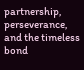partnership, perseverance, and the timeless bond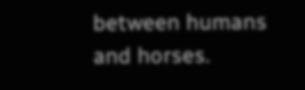between humans and horses.